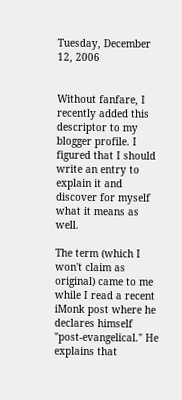Tuesday, December 12, 2006


Without fanfare, I recently added this descriptor to my blogger profile. I figured that I should write an entry to explain it and discover for myself what it means as well.

The term (which I won't claim as original) came to me while I read a recent iMonk post where he declares himself "post-evangelical." He explains that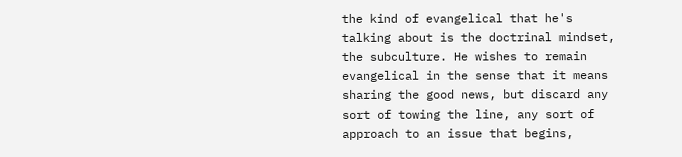the kind of evangelical that he's talking about is the doctrinal mindset, the subculture. He wishes to remain evangelical in the sense that it means sharing the good news, but discard any sort of towing the line, any sort of approach to an issue that begins,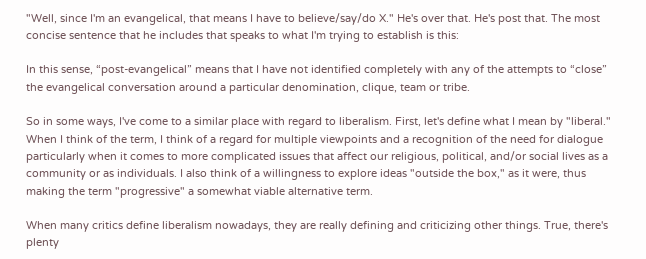"Well, since I'm an evangelical, that means I have to believe/say/do X." He's over that. He's post that. The most concise sentence that he includes that speaks to what I'm trying to establish is this:

In this sense, “post-evangelical” means that I have not identified completely with any of the attempts to “close” the evangelical conversation around a particular denomination, clique, team or tribe.

So in some ways, I've come to a similar place with regard to liberalism. First, let's define what I mean by "liberal." When I think of the term, I think of a regard for multiple viewpoints and a recognition of the need for dialogue particularly when it comes to more complicated issues that affect our religious, political, and/or social lives as a community or as individuals. I also think of a willingness to explore ideas "outside the box," as it were, thus making the term "progressive" a somewhat viable alternative term.

When many critics define liberalism nowadays, they are really defining and criticizing other things. True, there's plenty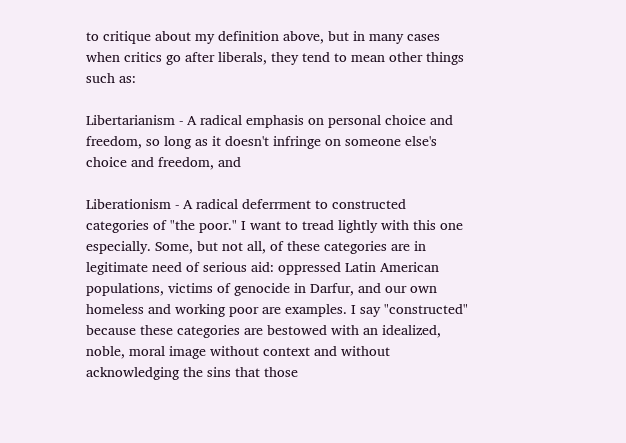to critique about my definition above, but in many cases when critics go after liberals, they tend to mean other things such as:

Libertarianism - A radical emphasis on personal choice and freedom, so long as it doesn't infringe on someone else's choice and freedom, and

Liberationism - A radical deferrment to constructed categories of "the poor." I want to tread lightly with this one especially. Some, but not all, of these categories are in legitimate need of serious aid: oppressed Latin American populations, victims of genocide in Darfur, and our own homeless and working poor are examples. I say "constructed" because these categories are bestowed with an idealized, noble, moral image without context and without acknowledging the sins that those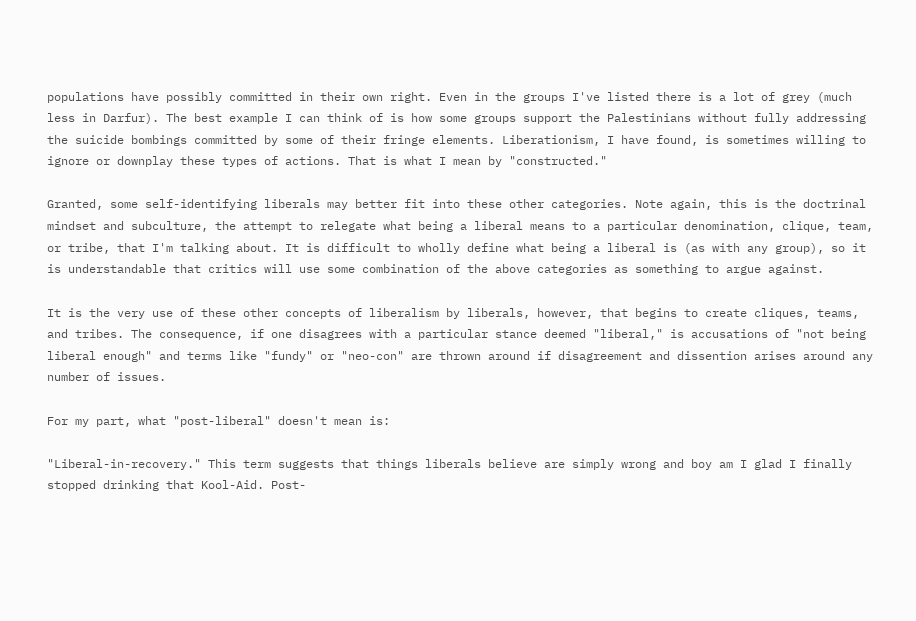populations have possibly committed in their own right. Even in the groups I've listed there is a lot of grey (much less in Darfur). The best example I can think of is how some groups support the Palestinians without fully addressing the suicide bombings committed by some of their fringe elements. Liberationism, I have found, is sometimes willing to ignore or downplay these types of actions. That is what I mean by "constructed."

Granted, some self-identifying liberals may better fit into these other categories. Note again, this is the doctrinal mindset and subculture, the attempt to relegate what being a liberal means to a particular denomination, clique, team, or tribe, that I'm talking about. It is difficult to wholly define what being a liberal is (as with any group), so it is understandable that critics will use some combination of the above categories as something to argue against.

It is the very use of these other concepts of liberalism by liberals, however, that begins to create cliques, teams, and tribes. The consequence, if one disagrees with a particular stance deemed "liberal," is accusations of "not being liberal enough" and terms like "fundy" or "neo-con" are thrown around if disagreement and dissention arises around any number of issues.

For my part, what "post-liberal" doesn't mean is:

"Liberal-in-recovery." This term suggests that things liberals believe are simply wrong and boy am I glad I finally stopped drinking that Kool-Aid. Post-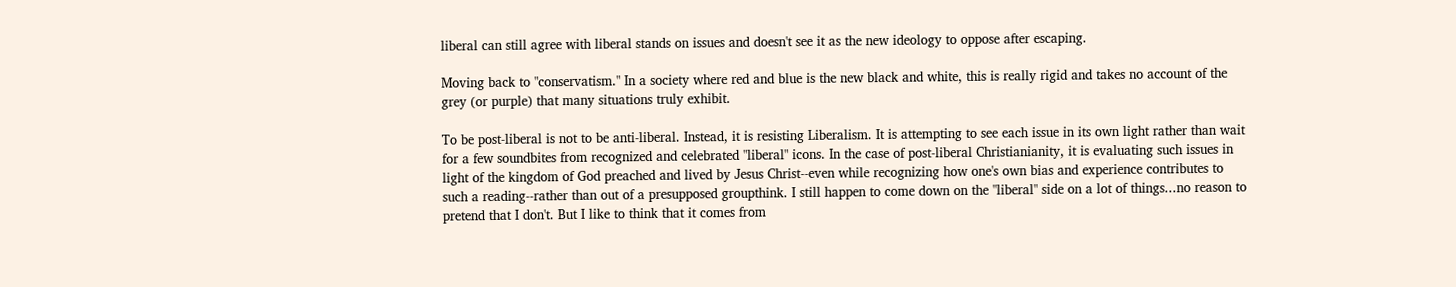liberal can still agree with liberal stands on issues and doesn't see it as the new ideology to oppose after escaping.

Moving back to "conservatism." In a society where red and blue is the new black and white, this is really rigid and takes no account of the grey (or purple) that many situations truly exhibit.

To be post-liberal is not to be anti-liberal. Instead, it is resisting Liberalism. It is attempting to see each issue in its own light rather than wait for a few soundbites from recognized and celebrated "liberal" icons. In the case of post-liberal Christianianity, it is evaluating such issues in light of the kingdom of God preached and lived by Jesus Christ--even while recognizing how one's own bias and experience contributes to such a reading--rather than out of a presupposed groupthink. I still happen to come down on the "liberal" side on a lot of things...no reason to pretend that I don't. But I like to think that it comes from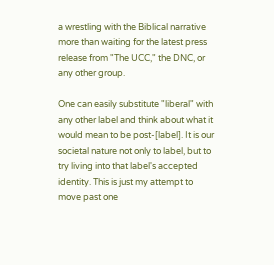a wrestling with the Biblical narrative more than waiting for the latest press release from "The UCC," the DNC, or any other group.

One can easily substitute "liberal" with any other label and think about what it would mean to be post-[label]. It is our societal nature not only to label, but to try living into that label's accepted identity. This is just my attempt to move past one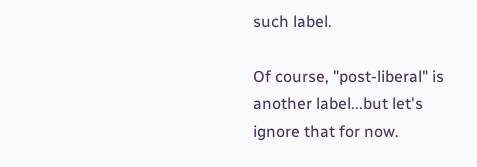such label.

Of course, "post-liberal" is another label...but let's ignore that for now.